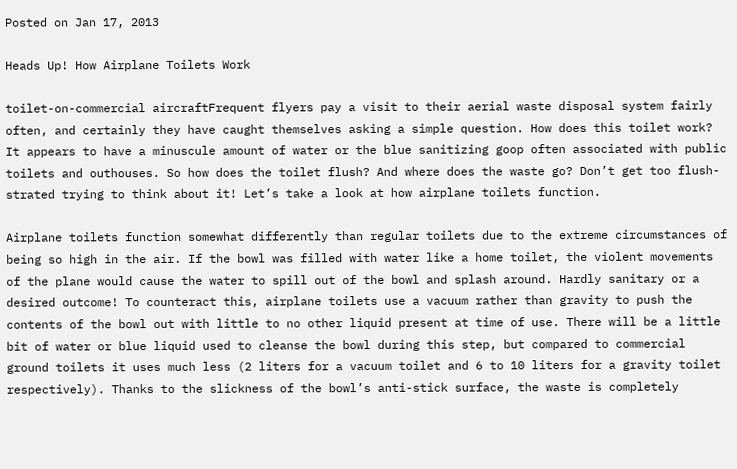Posted on Jan 17, 2013

Heads Up! How Airplane Toilets Work

toilet-on-commercial aircraftFrequent flyers pay a visit to their aerial waste disposal system fairly often, and certainly they have caught themselves asking a simple question. How does this toilet work? It appears to have a minuscule amount of water or the blue sanitizing goop often associated with public toilets and outhouses. So how does the toilet flush? And where does the waste go? Don’t get too flush-strated trying to think about it! Let’s take a look at how airplane toilets function.

Airplane toilets function somewhat differently than regular toilets due to the extreme circumstances of being so high in the air. If the bowl was filled with water like a home toilet, the violent movements of the plane would cause the water to spill out of the bowl and splash around. Hardly sanitary or a desired outcome! To counteract this, airplane toilets use a vacuum rather than gravity to push the contents of the bowl out with little to no other liquid present at time of use. There will be a little bit of water or blue liquid used to cleanse the bowl during this step, but compared to commercial ground toilets it uses much less (2 liters for a vacuum toilet and 6 to 10 liters for a gravity toilet respectively). Thanks to the slickness of the bowl’s anti-stick surface, the waste is completely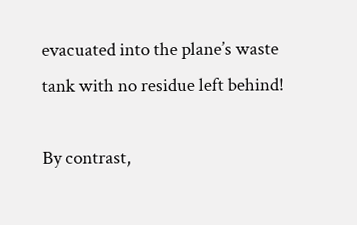evacuated into the plane’s waste tank with no residue left behind!

By contrast,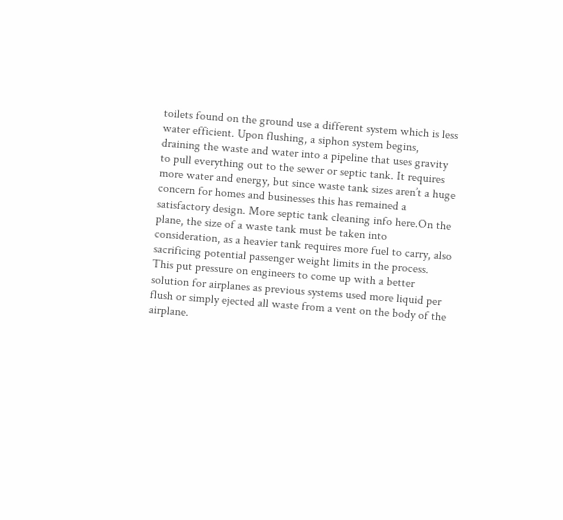toilets found on the ground use a different system which is less water efficient. Upon flushing, a siphon system begins, draining the waste and water into a pipeline that uses gravity to pull everything out to the sewer or septic tank. It requires more water and energy, but since waste tank sizes aren’t a huge concern for homes and businesses this has remained a satisfactory design. More septic tank cleaning info here.On the plane, the size of a waste tank must be taken into consideration, as a heavier tank requires more fuel to carry, also sacrificing potential passenger weight limits in the process. This put pressure on engineers to come up with a better solution for airplanes as previous systems used more liquid per flush or simply ejected all waste from a vent on the body of the airplane.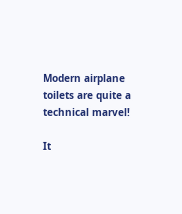Modern airplane toilets are quite a technical marvel!

It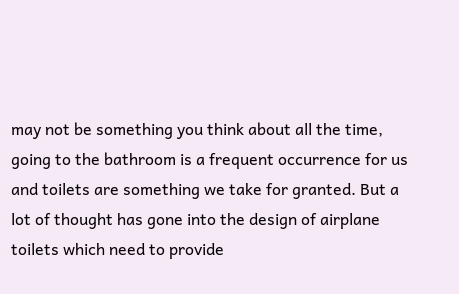may not be something you think about all the time, going to the bathroom is a frequent occurrence for us and toilets are something we take for granted. But a lot of thought has gone into the design of airplane toilets which need to provide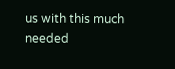us with this much needed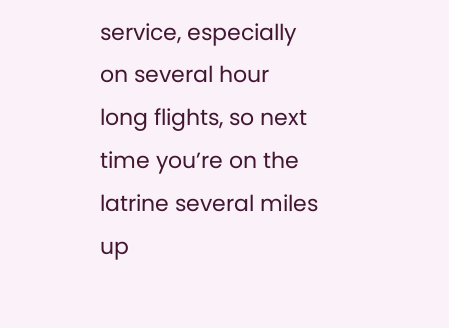service, especially on several hour long flights, so next time you’re on the latrine several miles up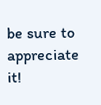be sure to appreciate it!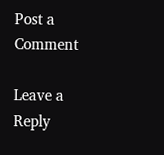Post a Comment

Leave a Reply